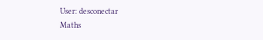User: desconectar
Maths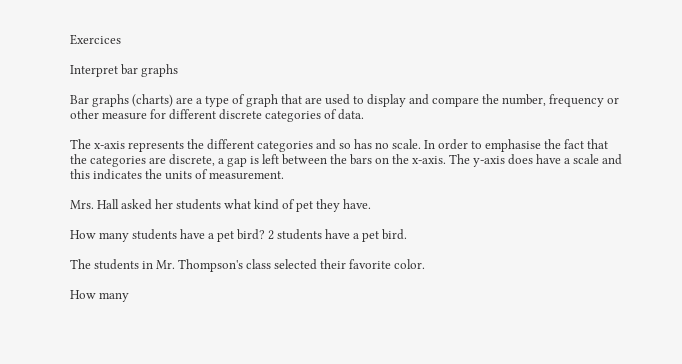Exercices

Interpret bar graphs

Bar graphs (charts) are a type of graph that are used to display and compare the number, frequency or other measure for different discrete categories of data.

The x-axis represents the different categories and so has no scale. In order to emphasise the fact that the categories are discrete, a gap is left between the bars on the x-axis. The y-axis does have a scale and this indicates the units of measurement.

Mrs. Hall asked her students what kind of pet they have.

How many students have a pet bird? 2 students have a pet bird.

The students in Mr. Thompson's class selected their favorite color.

How many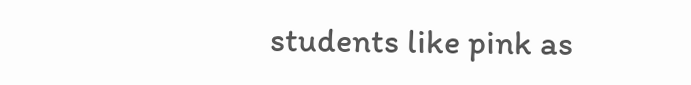students like pink as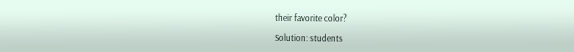their favorite color?

Solution: students